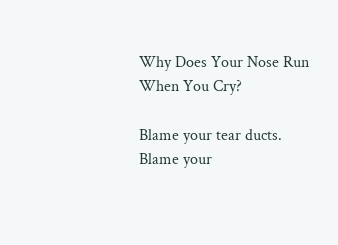Why Does Your Nose Run When You Cry?

Blame your tear ducts.
Blame your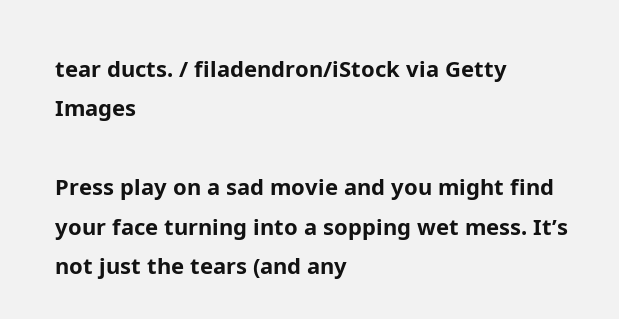tear ducts. / filadendron/iStock via Getty Images

Press play on a sad movie and you might find your face turning into a sopping wet mess. It’s not just the tears (and any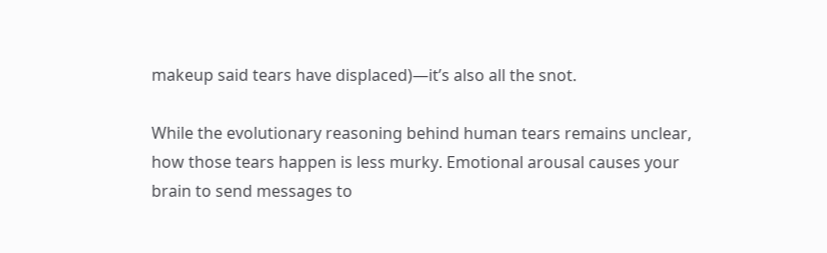makeup said tears have displaced)—it’s also all the snot.

While the evolutionary reasoning behind human tears remains unclear, how those tears happen is less murky. Emotional arousal causes your brain to send messages to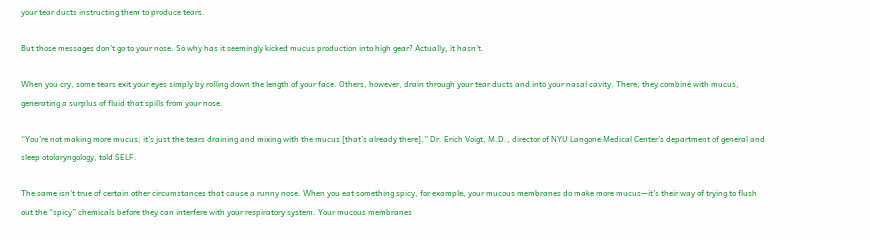your tear ducts instructing them to produce tears.

But those messages don’t go to your nose. So why has it seemingly kicked mucus production into high gear? Actually, it hasn’t.

When you cry, some tears exit your eyes simply by rolling down the length of your face. Others, however, drain through your tear ducts and into your nasal cavity. There, they combine with mucus, generating a surplus of fluid that spills from your nose.

“You’re not making more mucus, it’s just the tears draining and mixing with the mucus [that’s already there],” Dr. Erich Voigt, M.D., director of NYU Langone Medical Center’s department of general and sleep otolaryngology, told SELF.

The same isn’t true of certain other circumstances that cause a runny nose. When you eat something spicy, for example, your mucous membranes do make more mucus—it’s their way of trying to flush out the “spicy” chemicals before they can interfere with your respiratory system. Your mucous membranes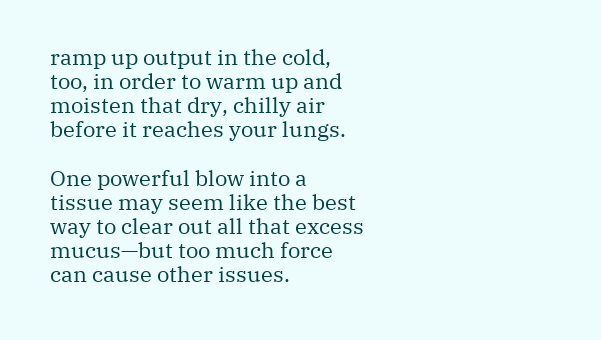ramp up output in the cold, too, in order to warm up and moisten that dry, chilly air before it reaches your lungs.

One powerful blow into a tissue may seem like the best way to clear out all that excess mucus—but too much force can cause other issues.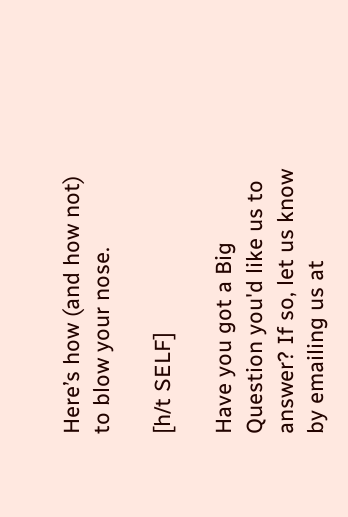Here’s how (and how not) to blow your nose.

[h/t SELF]

Have you got a Big Question you'd like us to answer? If so, let us know by emailing us at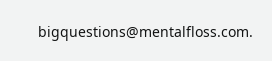bigquestions@mentalfloss.com.